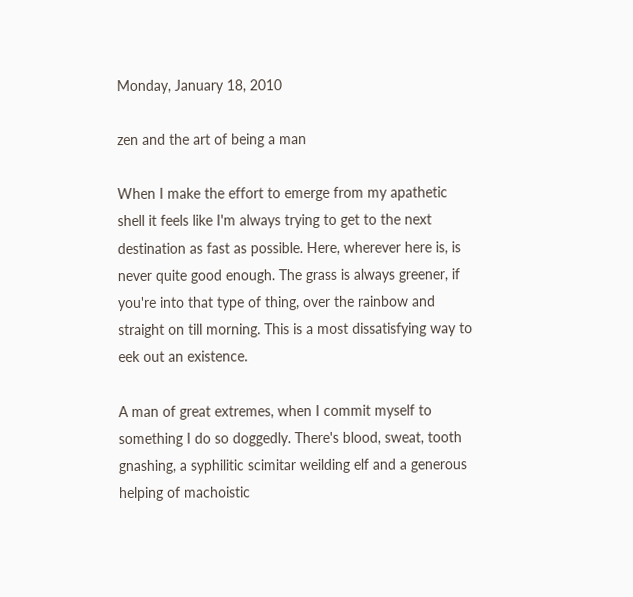Monday, January 18, 2010

zen and the art of being a man

When I make the effort to emerge from my apathetic shell it feels like I'm always trying to get to the next destination as fast as possible. Here, wherever here is, is never quite good enough. The grass is always greener, if you're into that type of thing, over the rainbow and straight on till morning. This is a most dissatisfying way to eek out an existence.

A man of great extremes, when I commit myself to something I do so doggedly. There's blood, sweat, tooth gnashing, a syphilitic scimitar weilding elf and a generous helping of machoistic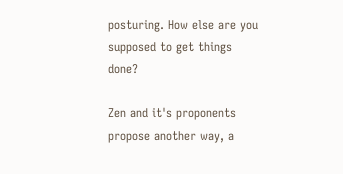posturing. How else are you supposed to get things done?

Zen and it's proponents propose another way, a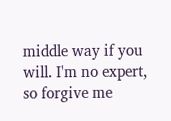middle way if you will. I'm no expert, so forgive me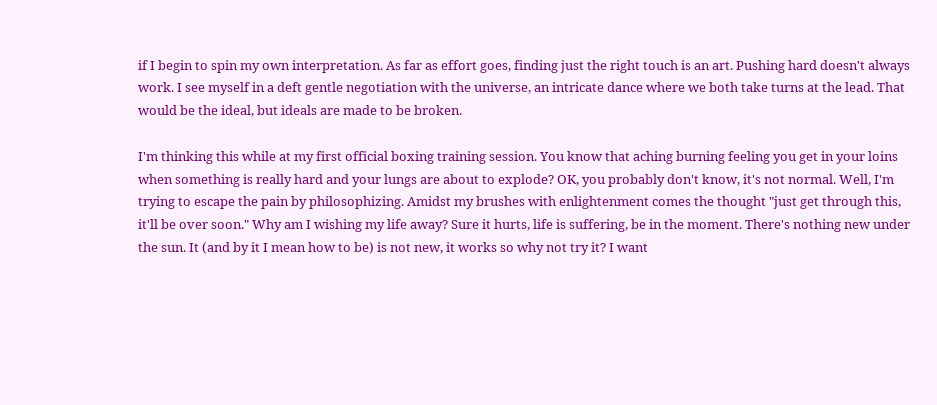if I begin to spin my own interpretation. As far as effort goes, finding just the right touch is an art. Pushing hard doesn't always work. I see myself in a deft gentle negotiation with the universe, an intricate dance where we both take turns at the lead. That would be the ideal, but ideals are made to be broken.

I'm thinking this while at my first official boxing training session. You know that aching burning feeling you get in your loins when something is really hard and your lungs are about to explode? OK, you probably don't know, it's not normal. Well, I'm trying to escape the pain by philosophizing. Amidst my brushes with enlightenment comes the thought "just get through this, it'll be over soon." Why am I wishing my life away? Sure it hurts, life is suffering, be in the moment. There's nothing new under the sun. It (and by it I mean how to be) is not new, it works so why not try it? I want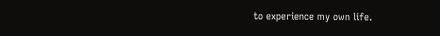to experience my own life.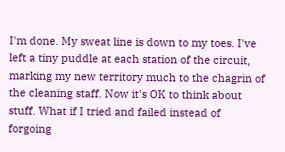I'm done. My sweat line is down to my toes. I've left a tiny puddle at each station of the circuit, marking my new territory much to the chagrin of the cleaning staff. Now it's OK to think about stuff. What if I tried and failed instead of forgoing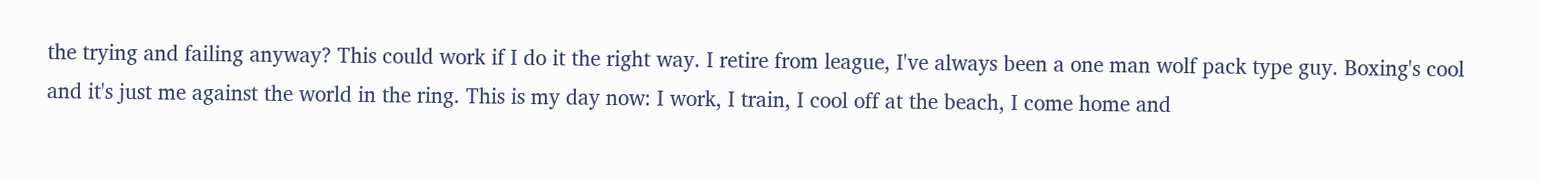the trying and failing anyway? This could work if I do it the right way. I retire from league, I've always been a one man wolf pack type guy. Boxing's cool and it's just me against the world in the ring. This is my day now: I work, I train, I cool off at the beach, I come home and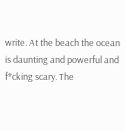write. At the beach the ocean is daunting and powerful and f*cking scary. The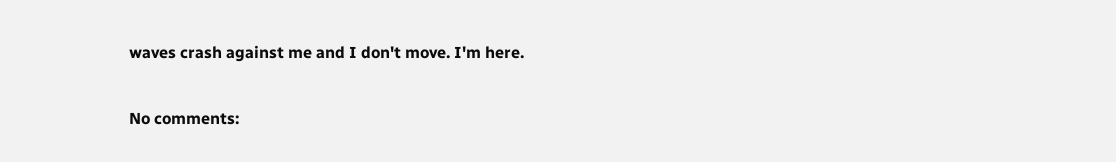waves crash against me and I don't move. I'm here.

No comments: